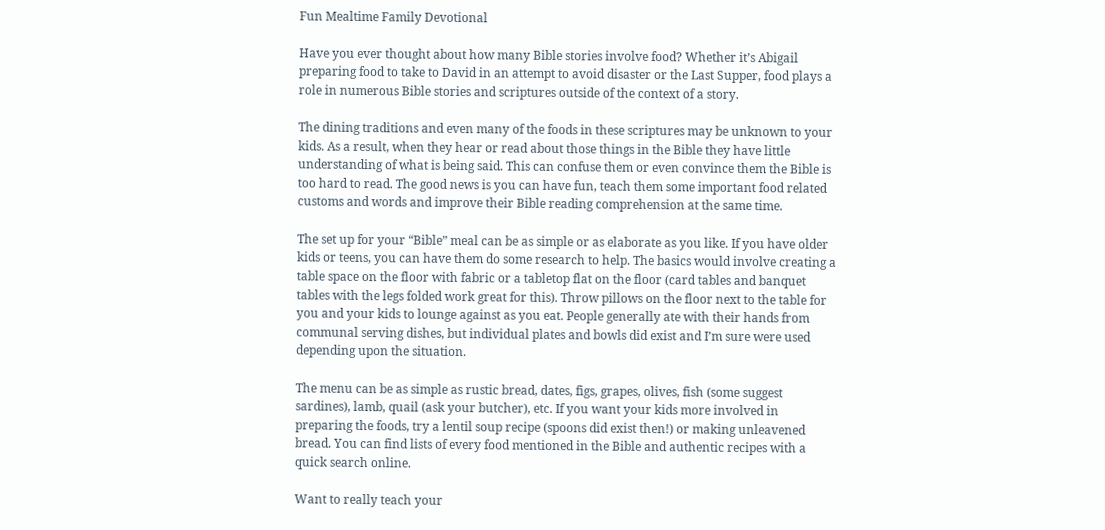Fun Mealtime Family Devotional

Have you ever thought about how many Bible stories involve food? Whether it’s Abigail preparing food to take to David in an attempt to avoid disaster or the Last Supper, food plays a role in numerous Bible stories and scriptures outside of the context of a story.

The dining traditions and even many of the foods in these scriptures may be unknown to your kids. As a result, when they hear or read about those things in the Bible they have little understanding of what is being said. This can confuse them or even convince them the Bible is too hard to read. The good news is you can have fun, teach them some important food related customs and words and improve their Bible reading comprehension at the same time.

The set up for your “Bible” meal can be as simple or as elaborate as you like. If you have older kids or teens, you can have them do some research to help. The basics would involve creating a table space on the floor with fabric or a tabletop flat on the floor (card tables and banquet tables with the legs folded work great for this). Throw pillows on the floor next to the table for you and your kids to lounge against as you eat. People generally ate with their hands from communal serving dishes, but individual plates and bowls did exist and I’m sure were used depending upon the situation.

The menu can be as simple as rustic bread, dates, figs, grapes, olives, fish (some suggest sardines), lamb, quail (ask your butcher), etc. If you want your kids more involved in preparing the foods, try a lentil soup recipe (spoons did exist then!) or making unleavened bread. You can find lists of every food mentioned in the Bible and authentic recipes with a quick search online.

Want to really teach your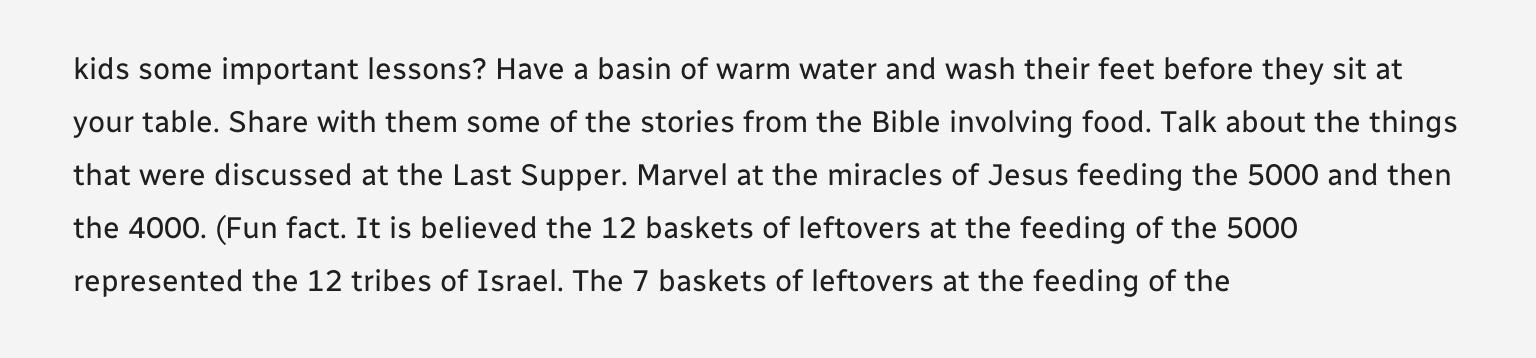kids some important lessons? Have a basin of warm water and wash their feet before they sit at your table. Share with them some of the stories from the Bible involving food. Talk about the things that were discussed at the Last Supper. Marvel at the miracles of Jesus feeding the 5000 and then the 4000. (Fun fact. It is believed the 12 baskets of leftovers at the feeding of the 5000 represented the 12 tribes of Israel. The 7 baskets of leftovers at the feeding of the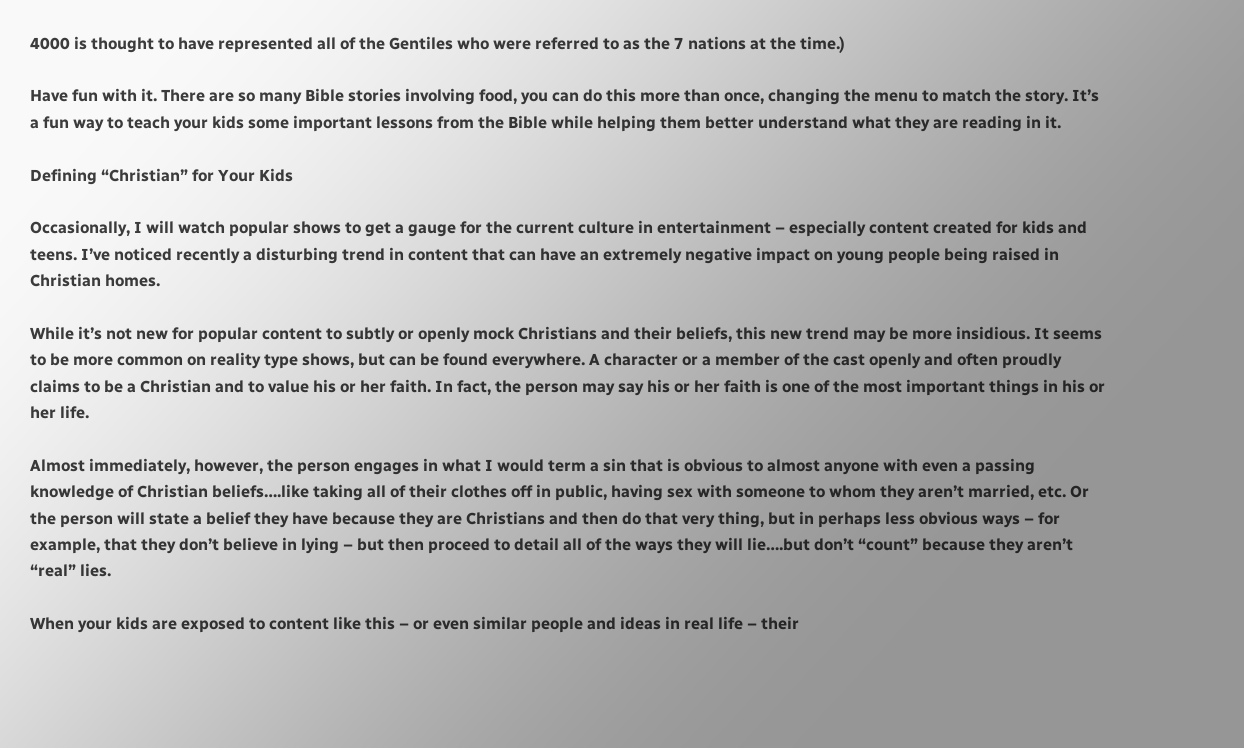4000 is thought to have represented all of the Gentiles who were referred to as the 7 nations at the time.)

Have fun with it. There are so many Bible stories involving food, you can do this more than once, changing the menu to match the story. It’s a fun way to teach your kids some important lessons from the Bible while helping them better understand what they are reading in it.

Defining “Christian” for Your Kids

Occasionally, I will watch popular shows to get a gauge for the current culture in entertainment – especially content created for kids and teens. I’ve noticed recently a disturbing trend in content that can have an extremely negative impact on young people being raised in Christian homes.

While it’s not new for popular content to subtly or openly mock Christians and their beliefs, this new trend may be more insidious. It seems to be more common on reality type shows, but can be found everywhere. A character or a member of the cast openly and often proudly claims to be a Christian and to value his or her faith. In fact, the person may say his or her faith is one of the most important things in his or her life.

Almost immediately, however, the person engages in what I would term a sin that is obvious to almost anyone with even a passing knowledge of Christian beliefs….like taking all of their clothes off in public, having sex with someone to whom they aren’t married, etc. Or the person will state a belief they have because they are Christians and then do that very thing, but in perhaps less obvious ways – for example, that they don’t believe in lying – but then proceed to detail all of the ways they will lie….but don’t “count” because they aren’t “real” lies.

When your kids are exposed to content like this – or even similar people and ideas in real life – their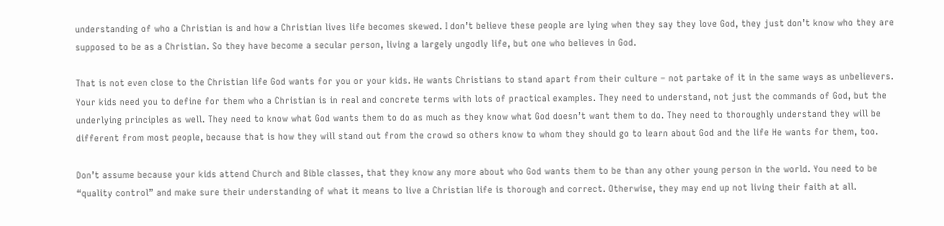understanding of who a Christian is and how a Christian lives life becomes skewed. I don’t believe these people are lying when they say they love God, they just don’t know who they are supposed to be as a Christian. So they have become a secular person, living a largely ungodly life, but one who believes in God.

That is not even close to the Christian life God wants for you or your kids. He wants Christians to stand apart from their culture – not partake of it in the same ways as unbelievers. Your kids need you to define for them who a Christian is in real and concrete terms with lots of practical examples. They need to understand, not just the commands of God, but the underlying principles as well. They need to know what God wants them to do as much as they know what God doesn’t want them to do. They need to thoroughly understand they will be different from most people, because that is how they will stand out from the crowd so others know to whom they should go to learn about God and the life He wants for them, too.

Don’t assume because your kids attend Church and Bible classes, that they know any more about who God wants them to be than any other young person in the world. You need to be “quality control” and make sure their understanding of what it means to live a Christian life is thorough and correct. Otherwise, they may end up not living their faith at all.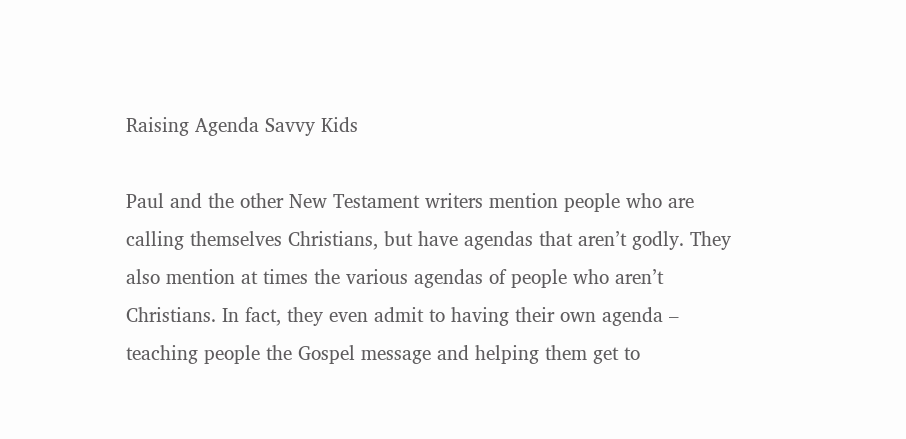Raising Agenda Savvy Kids

Paul and the other New Testament writers mention people who are calling themselves Christians, but have agendas that aren’t godly. They also mention at times the various agendas of people who aren’t Christians. In fact, they even admit to having their own agenda – teaching people the Gospel message and helping them get to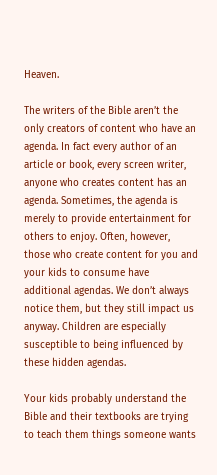Heaven.

The writers of the Bible aren’t the only creators of content who have an agenda. In fact every author of an article or book, every screen writer, anyone who creates content has an agenda. Sometimes, the agenda is merely to provide entertainment for others to enjoy. Often, however, those who create content for you and your kids to consume have additional agendas. We don’t always notice them, but they still impact us anyway. Children are especially susceptible to being influenced by these hidden agendas.

Your kids probably understand the Bible and their textbooks are trying to teach them things someone wants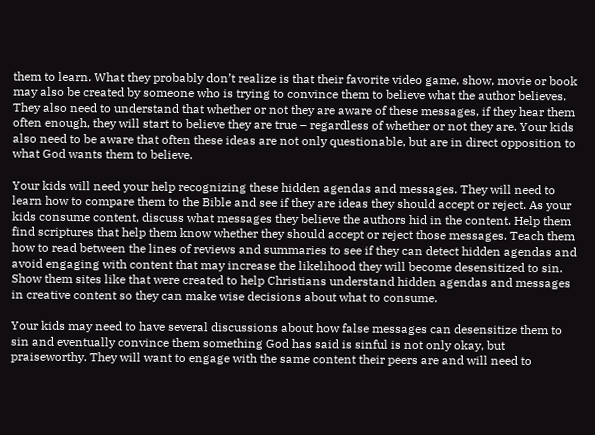them to learn. What they probably don’t realize is that their favorite video game, show, movie or book may also be created by someone who is trying to convince them to believe what the author believes. They also need to understand that whether or not they are aware of these messages, if they hear them often enough, they will start to believe they are true – regardless of whether or not they are. Your kids also need to be aware that often these ideas are not only questionable, but are in direct opposition to what God wants them to believe.

Your kids will need your help recognizing these hidden agendas and messages. They will need to learn how to compare them to the Bible and see if they are ideas they should accept or reject. As your kids consume content, discuss what messages they believe the authors hid in the content. Help them find scriptures that help them know whether they should accept or reject those messages. Teach them how to read between the lines of reviews and summaries to see if they can detect hidden agendas and avoid engaging with content that may increase the likelihood they will become desensitized to sin. Show them sites like that were created to help Christians understand hidden agendas and messages in creative content so they can make wise decisions about what to consume.

Your kids may need to have several discussions about how false messages can desensitize them to sin and eventually convince them something God has said is sinful is not only okay, but praiseworthy. They will want to engage with the same content their peers are and will need to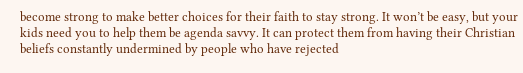become strong to make better choices for their faith to stay strong. It won’t be easy, but your kids need you to help them be agenda savvy. It can protect them from having their Christian beliefs constantly undermined by people who have rejected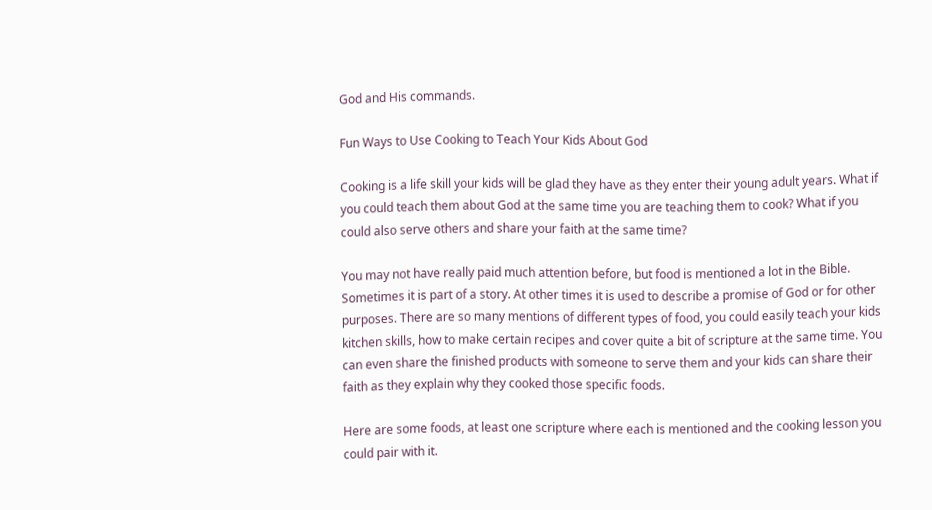God and His commands.

Fun Ways to Use Cooking to Teach Your Kids About God

Cooking is a life skill your kids will be glad they have as they enter their young adult years. What if you could teach them about God at the same time you are teaching them to cook? What if you could also serve others and share your faith at the same time?

You may not have really paid much attention before, but food is mentioned a lot in the Bible. Sometimes it is part of a story. At other times it is used to describe a promise of God or for other purposes. There are so many mentions of different types of food, you could easily teach your kids kitchen skills, how to make certain recipes and cover quite a bit of scripture at the same time. You can even share the finished products with someone to serve them and your kids can share their faith as they explain why they cooked those specific foods.

Here are some foods, at least one scripture where each is mentioned and the cooking lesson you could pair with it.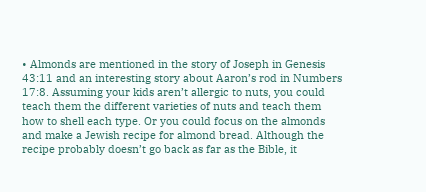• Almonds are mentioned in the story of Joseph in Genesis 43:11 and an interesting story about Aaron’s rod in Numbers 17:8. Assuming your kids aren’t allergic to nuts, you could teach them the different varieties of nuts and teach them how to shell each type. Or you could focus on the almonds and make a Jewish recipe for almond bread. Although the recipe probably doesn’t go back as far as the Bible, it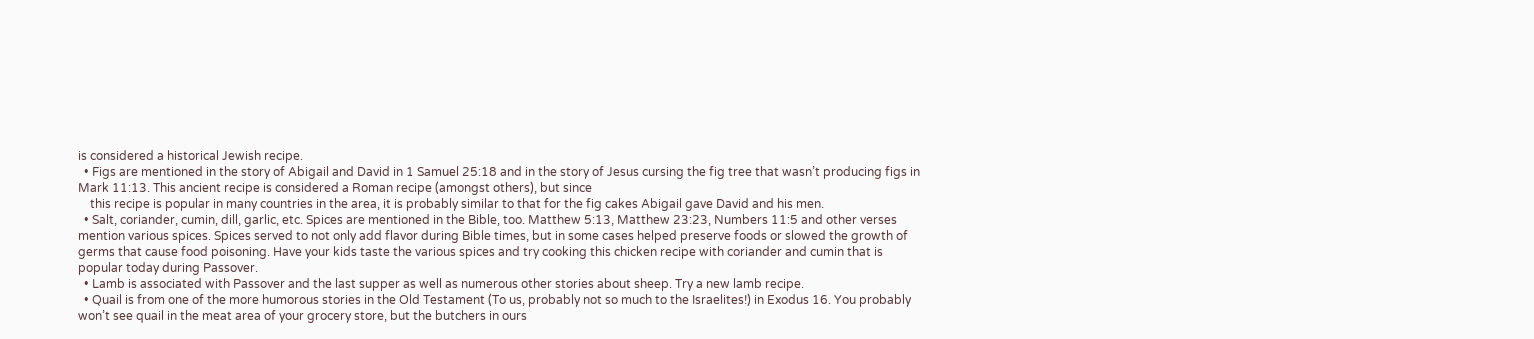is considered a historical Jewish recipe.
  • Figs are mentioned in the story of Abigail and David in 1 Samuel 25:18 and in the story of Jesus cursing the fig tree that wasn’t producing figs in Mark 11:13. This ancient recipe is considered a Roman recipe (amongst others), but since
    this recipe is popular in many countries in the area, it is probably similar to that for the fig cakes Abigail gave David and his men.
  • Salt, coriander, cumin, dill, garlic, etc. Spices are mentioned in the Bible, too. Matthew 5:13, Matthew 23:23, Numbers 11:5 and other verses mention various spices. Spices served to not only add flavor during Bible times, but in some cases helped preserve foods or slowed the growth of germs that cause food poisoning. Have your kids taste the various spices and try cooking this chicken recipe with coriander and cumin that is popular today during Passover.
  • Lamb is associated with Passover and the last supper as well as numerous other stories about sheep. Try a new lamb recipe.
  • Quail is from one of the more humorous stories in the Old Testament (To us, probably not so much to the Israelites!) in Exodus 16. You probably won’t see quail in the meat area of your grocery store, but the butchers in ours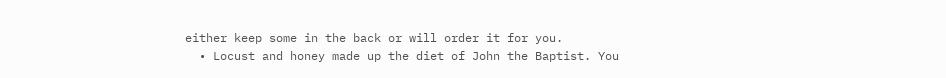either keep some in the back or will order it for you.
  • Locust and honey made up the diet of John the Baptist. You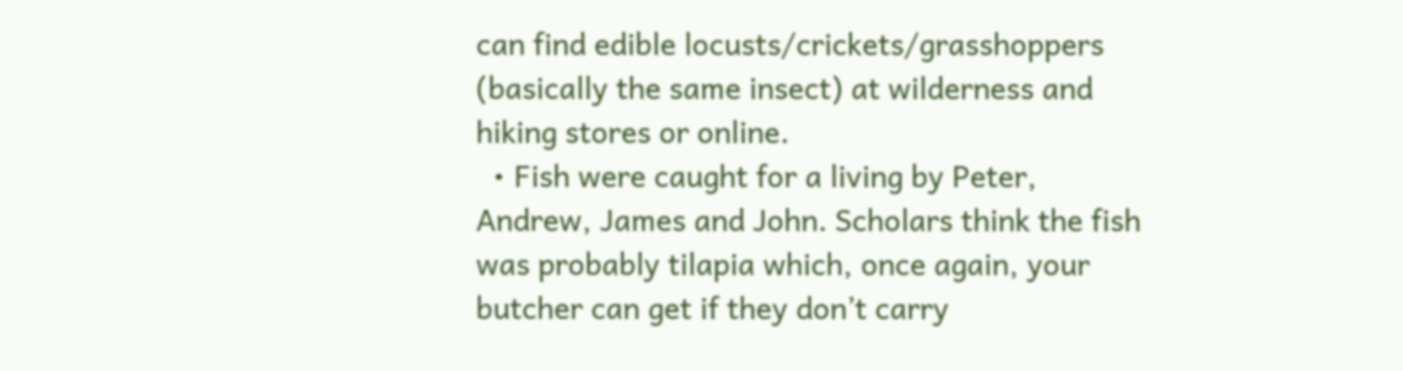can find edible locusts/crickets/grasshoppers (basically the same insect) at wilderness and hiking stores or online.
  • Fish were caught for a living by Peter, Andrew, James and John. Scholars think the fish was probably tilapia which, once again, your butcher can get if they don’t carry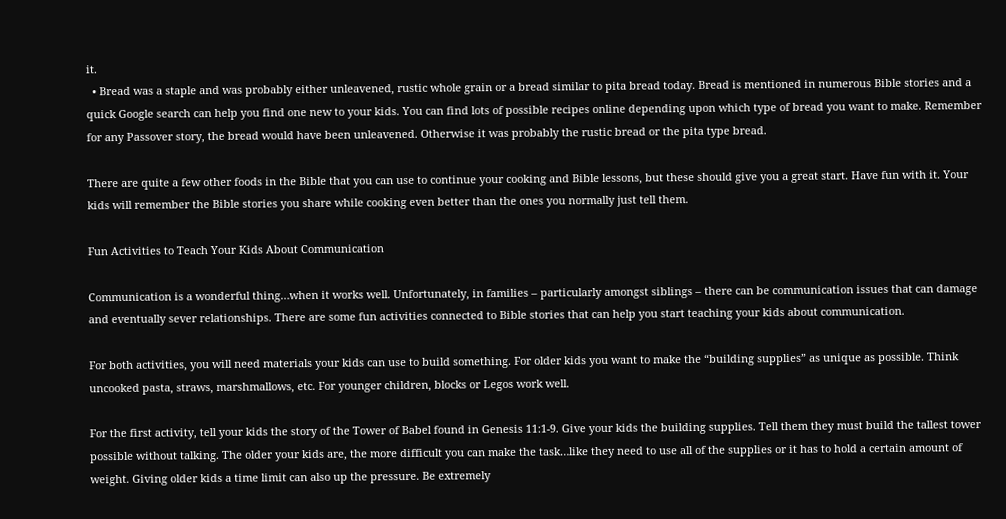it.
  • Bread was a staple and was probably either unleavened, rustic whole grain or a bread similar to pita bread today. Bread is mentioned in numerous Bible stories and a quick Google search can help you find one new to your kids. You can find lots of possible recipes online depending upon which type of bread you want to make. Remember for any Passover story, the bread would have been unleavened. Otherwise it was probably the rustic bread or the pita type bread.

There are quite a few other foods in the Bible that you can use to continue your cooking and Bible lessons, but these should give you a great start. Have fun with it. Your kids will remember the Bible stories you share while cooking even better than the ones you normally just tell them.

Fun Activities to Teach Your Kids About Communication

Communication is a wonderful thing…when it works well. Unfortunately, in families – particularly amongst siblings – there can be communication issues that can damage and eventually sever relationships. There are some fun activities connected to Bible stories that can help you start teaching your kids about communication.

For both activities, you will need materials your kids can use to build something. For older kids you want to make the “building supplies” as unique as possible. Think uncooked pasta, straws, marshmallows, etc. For younger children, blocks or Legos work well.

For the first activity, tell your kids the story of the Tower of Babel found in Genesis 11:1-9. Give your kids the building supplies. Tell them they must build the tallest tower possible without talking. The older your kids are, the more difficult you can make the task…like they need to use all of the supplies or it has to hold a certain amount of weight. Giving older kids a time limit can also up the pressure. Be extremely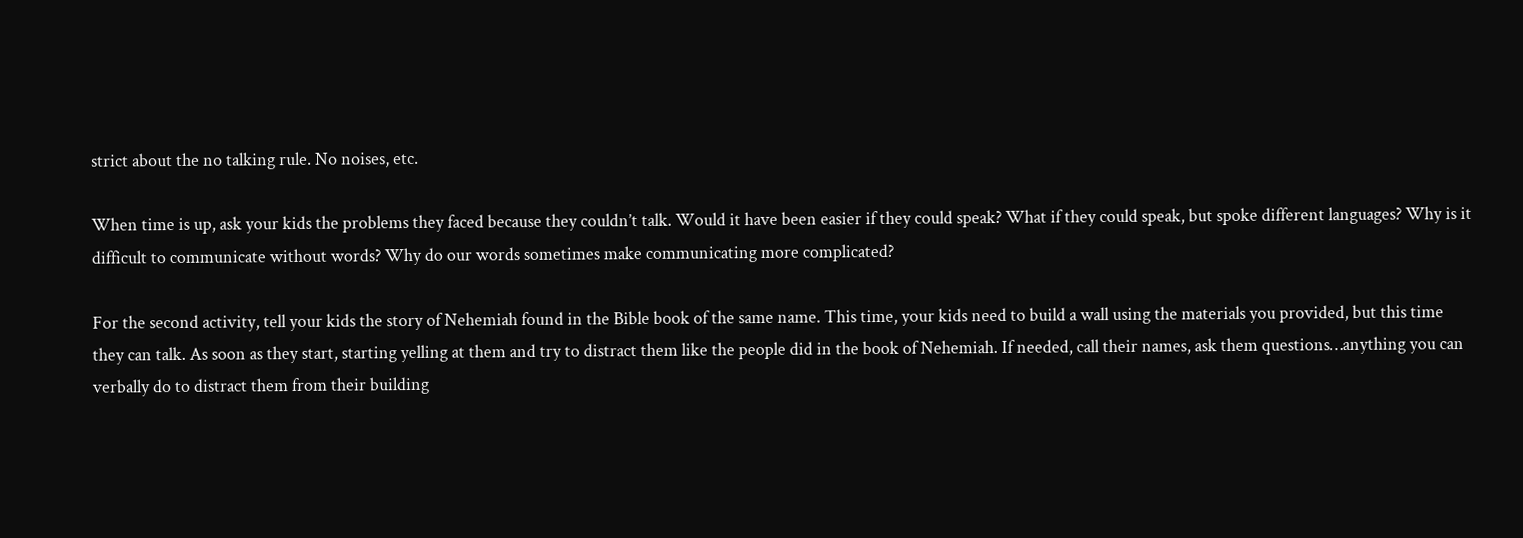strict about the no talking rule. No noises, etc.

When time is up, ask your kids the problems they faced because they couldn’t talk. Would it have been easier if they could speak? What if they could speak, but spoke different languages? Why is it difficult to communicate without words? Why do our words sometimes make communicating more complicated?

For the second activity, tell your kids the story of Nehemiah found in the Bible book of the same name. This time, your kids need to build a wall using the materials you provided, but this time they can talk. As soon as they start, starting yelling at them and try to distract them like the people did in the book of Nehemiah. If needed, call their names, ask them questions…anything you can verbally do to distract them from their building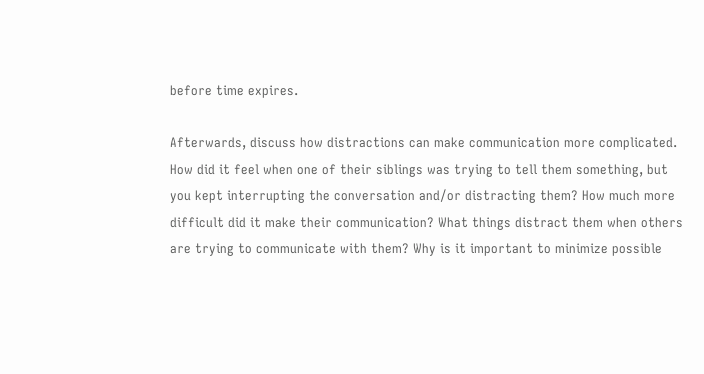before time expires.

Afterwards, discuss how distractions can make communication more complicated. How did it feel when one of their siblings was trying to tell them something, but you kept interrupting the conversation and/or distracting them? How much more difficult did it make their communication? What things distract them when others are trying to communicate with them? Why is it important to minimize possible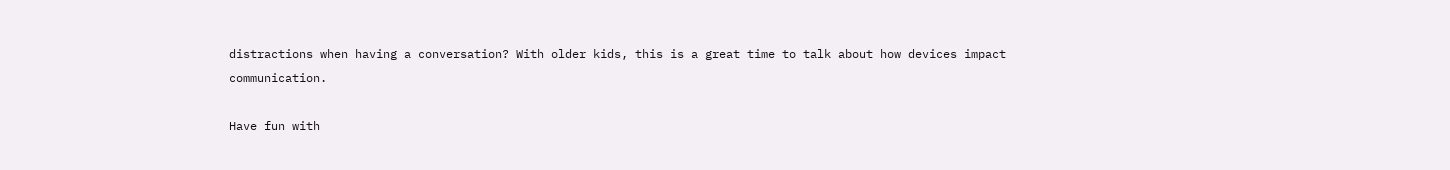distractions when having a conversation? With older kids, this is a great time to talk about how devices impact communication.

Have fun with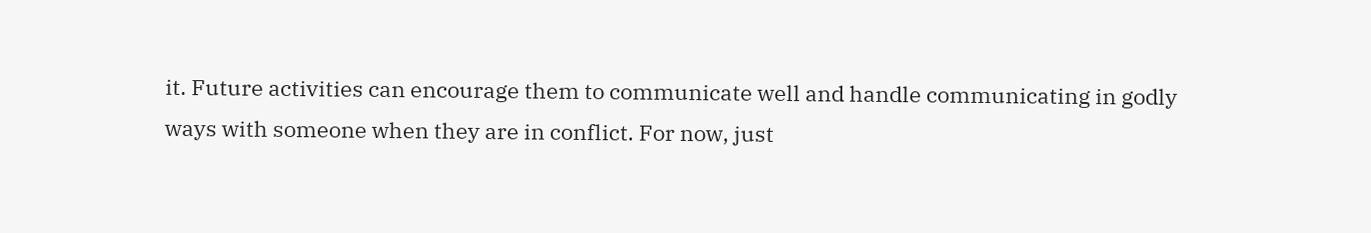it. Future activities can encourage them to communicate well and handle communicating in godly ways with someone when they are in conflict. For now, just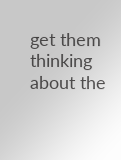get them thinking about the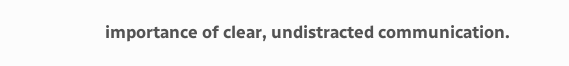importance of clear, undistracted communication.